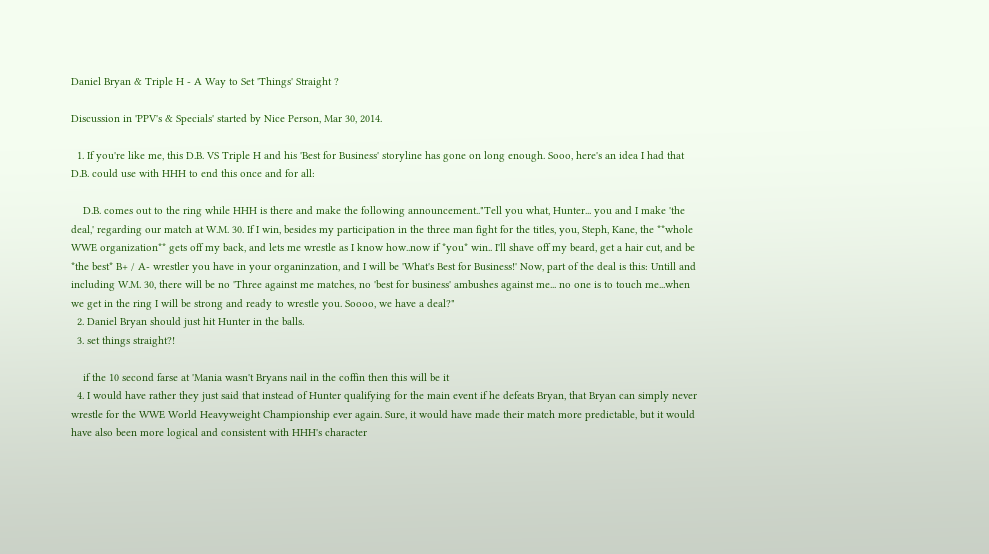Daniel Bryan & Triple H - A Way to Set 'Things' Straight ?

Discussion in 'PPV's & Specials' started by Nice Person, Mar 30, 2014.

  1. If you're like me, this D.B. VS Triple H and his 'Best for Business' storyline has gone on long enough. Sooo, here's an idea I had that D.B. could use with HHH to end this once and for all:

    D.B. comes out to the ring while HHH is there and make the following announcement.."Tell you what, Hunter... you and I make 'the deal,' regarding our match at W.M. 30. If I win, besides my participation in the three man fight for the titles, you, Steph, Kane, the **whole WWE organization** gets off my back, and lets me wrestle as I know how..now if *you* win.. I'll shave off my beard, get a hair cut, and be *the best* B+ / A- wrestler you have in your organinzation, and I will be 'What's Best for Business!' Now, part of the deal is this: Untill and including W.M. 30, there will be no 'Three against me matches, no 'best for business' ambushes against me... no one is to touch me...when we get in the ring I will be strong and ready to wrestle you. Soooo, we have a deal?"
  2. Daniel Bryan should just hit Hunter in the balls.
  3. set things straight?!

    if the 10 second farse at 'Mania wasn't Bryans nail in the coffin then this will be it
  4. I would have rather they just said that instead of Hunter qualifying for the main event if he defeats Bryan, that Bryan can simply never wrestle for the WWE World Heavyweight Championship ever again. Sure, it would have made their match more predictable, but it would have also been more logical and consistent with HHH's character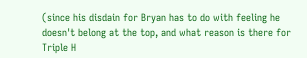(since his disdain for Bryan has to do with feeling he doesn't belong at the top, and what reason is there for Triple H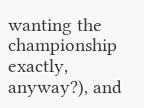wanting the championship exactly, anyway?), and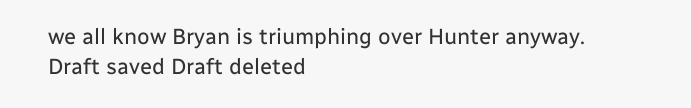we all know Bryan is triumphing over Hunter anyway.
Draft saved Draft deleted